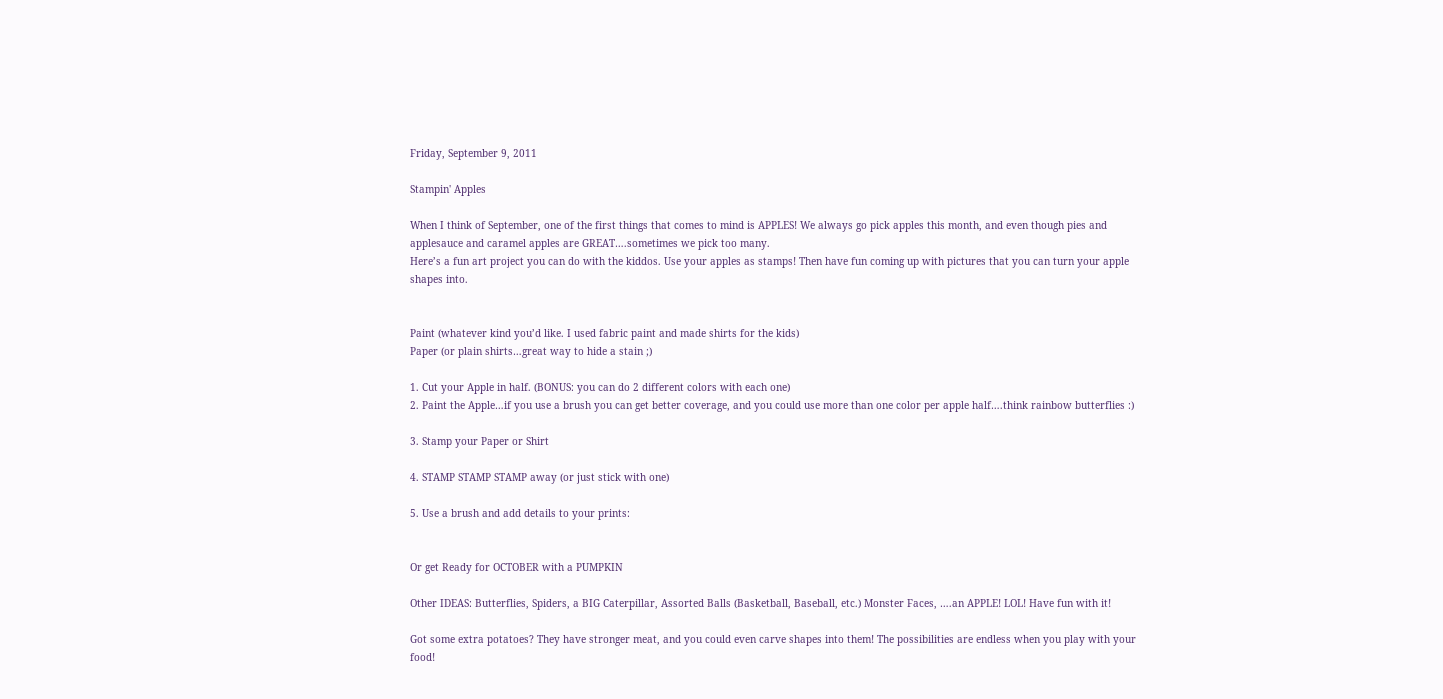Friday, September 9, 2011

Stampin' Apples

When I think of September, one of the first things that comes to mind is APPLES! We always go pick apples this month, and even though pies and applesauce and caramel apples are GREAT….sometimes we pick too many.
Here’s a fun art project you can do with the kiddos. Use your apples as stamps! Then have fun coming up with pictures that you can turn your apple shapes into.


Paint (whatever kind you’d like. I used fabric paint and made shirts for the kids)
Paper (or plain shirts…great way to hide a stain ;)

1. Cut your Apple in half. (BONUS: you can do 2 different colors with each one)
2. Paint the Apple…if you use a brush you can get better coverage, and you could use more than one color per apple half….think rainbow butterflies :)

3. Stamp your Paper or Shirt

4. STAMP STAMP STAMP away (or just stick with one)

5. Use a brush and add details to your prints:


Or get Ready for OCTOBER with a PUMPKIN

Other IDEAS: Butterflies, Spiders, a BIG Caterpillar, Assorted Balls (Basketball, Baseball, etc.) Monster Faces, ….an APPLE! LOL! Have fun with it!

Got some extra potatoes? They have stronger meat, and you could even carve shapes into them! The possibilities are endless when you play with your food!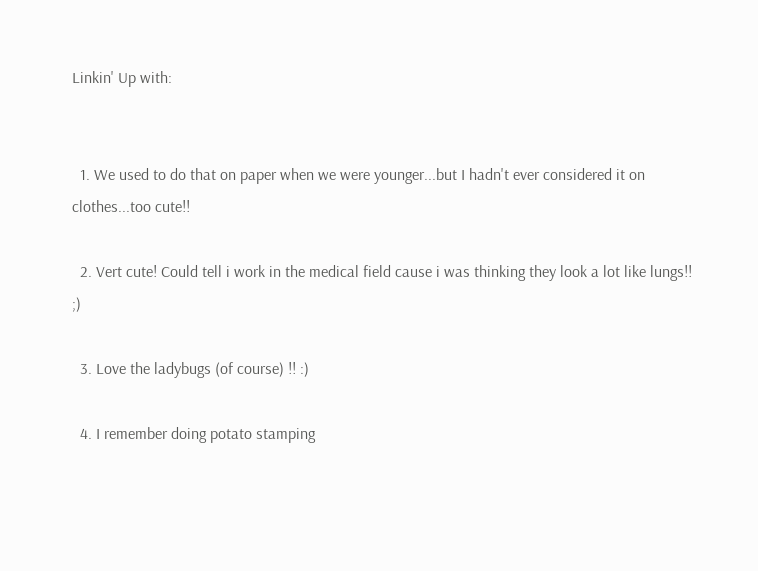Linkin' Up with:


  1. We used to do that on paper when we were younger...but I hadn't ever considered it on clothes...too cute!!

  2. Vert cute! Could tell i work in the medical field cause i was thinking they look a lot like lungs!! ;)

  3. Love the ladybugs (of course) !! :)

  4. I remember doing potato stamping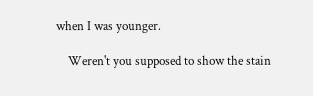when I was younger.

    Weren't you supposed to show the stain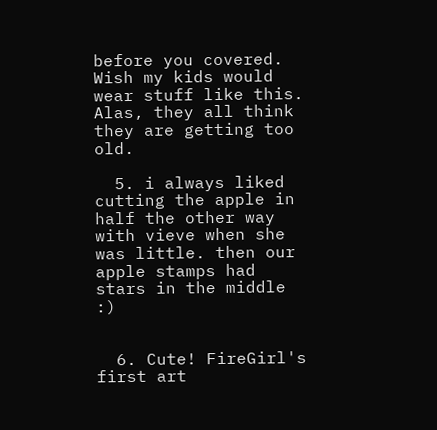before you covered. Wish my kids would wear stuff like this. Alas, they all think they are getting too old.

  5. i always liked cutting the apple in half the other way with vieve when she was little. then our apple stamps had stars in the middle :)


  6. Cute! FireGirl's first art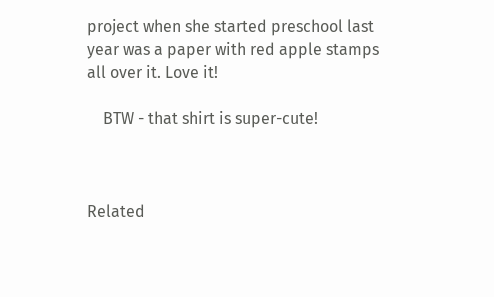project when she started preschool last year was a paper with red apple stamps all over it. Love it!

    BTW - that shirt is super-cute!



Related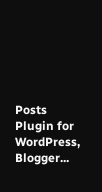Posts Plugin for WordPress, Blogger...